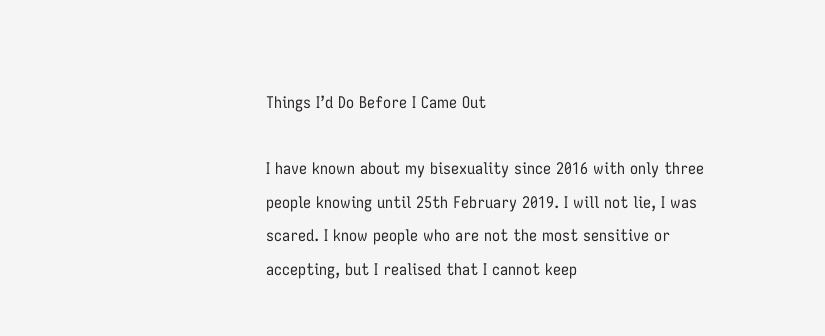Things I’d Do Before I Came Out

I have known about my bisexuality since 2016 with only three people knowing until 25th February 2019. I will not lie, I was scared. I know people who are not the most sensitive or accepting, but I realised that I cannot keep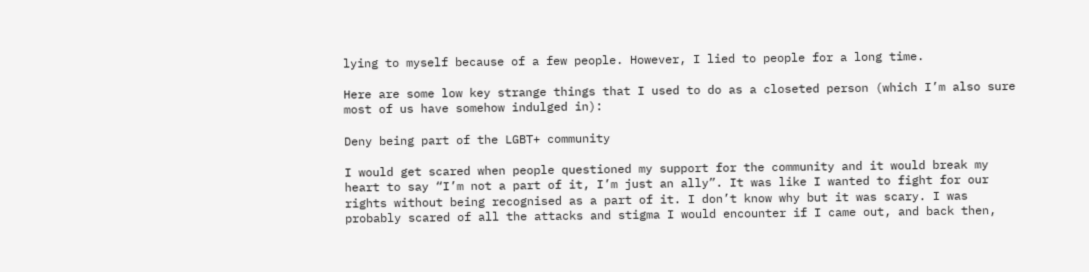lying to myself because of a few people. However, I lied to people for a long time.

Here are some low key strange things that I used to do as a closeted person (which I’m also sure most of us have somehow indulged in):

Deny being part of the LGBT+ community

I would get scared when people questioned my support for the community and it would break my heart to say “I’m not a part of it, I’m just an ally”. It was like I wanted to fight for our rights without being recognised as a part of it. I don’t know why but it was scary. I was probably scared of all the attacks and stigma I would encounter if I came out, and back then,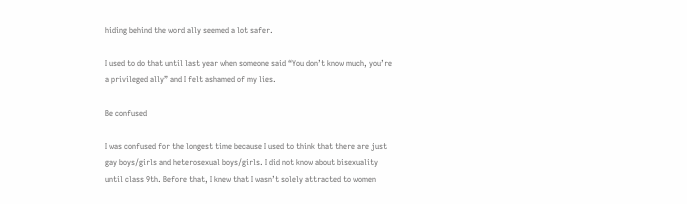hiding behind the word ally seemed a lot safer.

I used to do that until last year when someone said “You don’t know much, you’re a privileged ally” and I felt ashamed of my lies.

Be confused

I was confused for the longest time because I used to think that there are just gay boys/girls and heterosexual boys/girls. I did not know about bisexuality until class 9th. Before that, I knew that I wasn’t solely attracted to women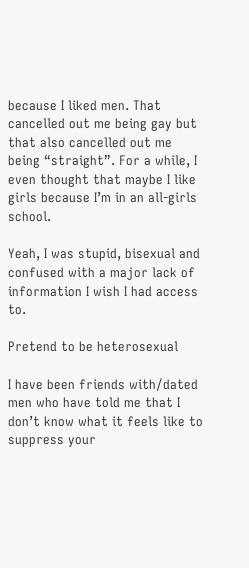because I liked men. That cancelled out me being gay but that also cancelled out me being “straight”. For a while, I even thought that maybe I like girls because I’m in an all-girls school.

Yeah, I was stupid, bisexual and confused with a major lack of information I wish I had access to.

Pretend to be heterosexual

I have been friends with/dated men who have told me that I don’t know what it feels like to suppress your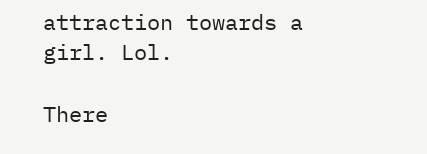attraction towards a girl. Lol.

There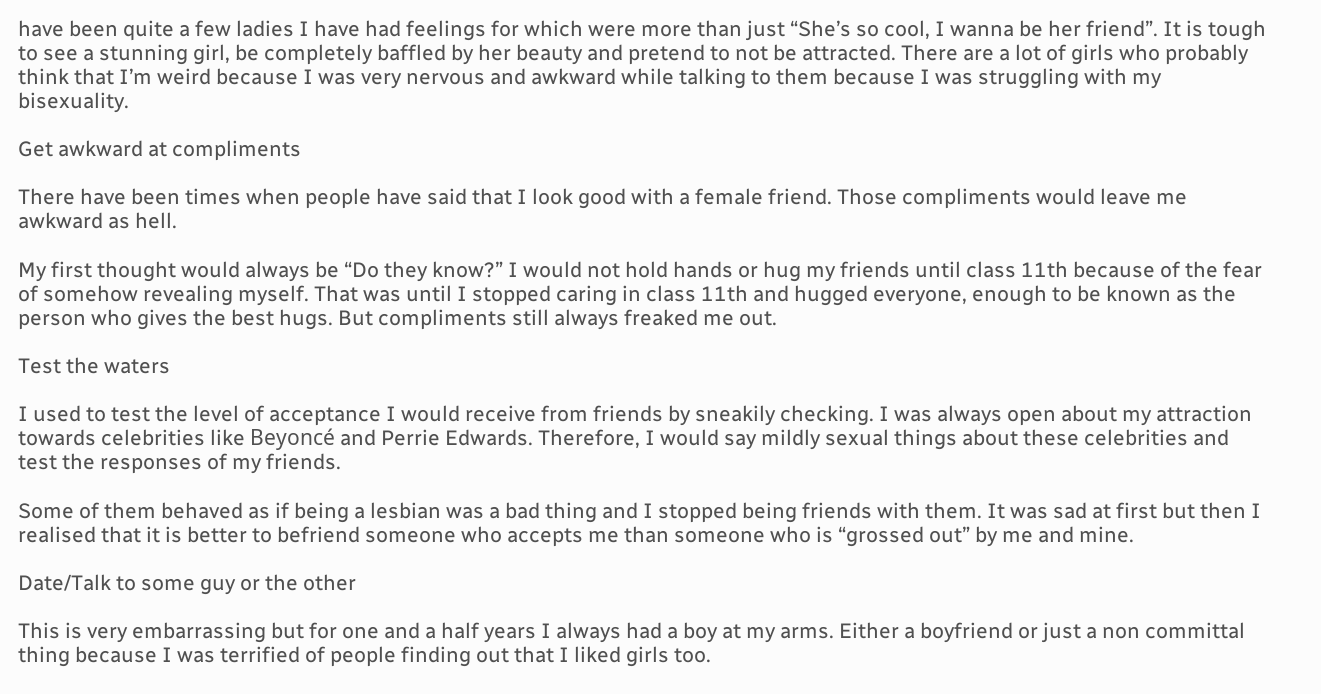have been quite a few ladies I have had feelings for which were more than just “She’s so cool, I wanna be her friend”. It is tough to see a stunning girl, be completely baffled by her beauty and pretend to not be attracted. There are a lot of girls who probably think that I’m weird because I was very nervous and awkward while talking to them because I was struggling with my bisexuality.

Get awkward at compliments

There have been times when people have said that I look good with a female friend. Those compliments would leave me awkward as hell.

My first thought would always be “Do they know?” I would not hold hands or hug my friends until class 11th because of the fear of somehow revealing myself. That was until I stopped caring in class 11th and hugged everyone, enough to be known as the person who gives the best hugs. But compliments still always freaked me out.

Test the waters

I used to test the level of acceptance I would receive from friends by sneakily checking. I was always open about my attraction towards celebrities like Beyoncé and Perrie Edwards. Therefore, I would say mildly sexual things about these celebrities and test the responses of my friends.

Some of them behaved as if being a lesbian was a bad thing and I stopped being friends with them. It was sad at first but then I realised that it is better to befriend someone who accepts me than someone who is “grossed out” by me and mine.

Date/Talk to some guy or the other

This is very embarrassing but for one and a half years I always had a boy at my arms. Either a boyfriend or just a non committal thing because I was terrified of people finding out that I liked girls too.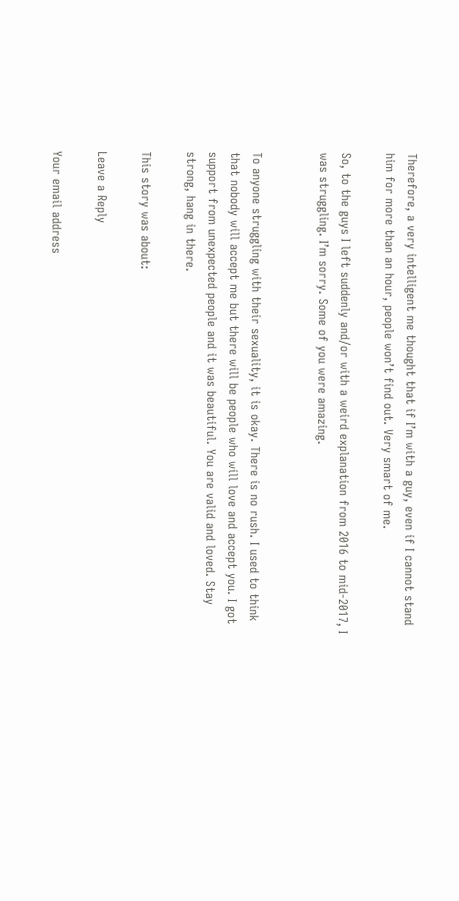Therefore, a very intelligent me thought that if I’m with a guy, even if I cannot stand him for more than an hour, people won’t find out. Very smart of me.

So, to the guys I left suddenly and/or with a weird explanation from 2016 to mid-2017, I was struggling. I’m sorry. Some of you were amazing.


To anyone struggling with their sexuality, it is okay. There is no rush. I used to think that nobody will accept me but there will be people who will love and accept you. I got support from unexpected people and it was beautiful. You are valid and loved. Stay strong, hang in there.

This story was about:

Leave a Reply

Your email address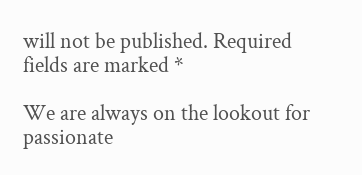will not be published. Required fields are marked *

We are always on the lookout for passionate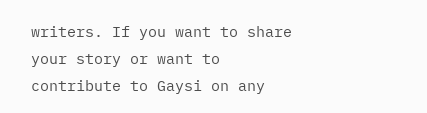writers. If you want to share your story or want to contribute to Gaysi on any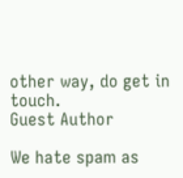other way, do get in touch.
Guest Author

We hate spam as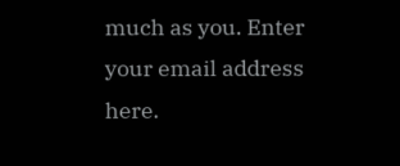much as you. Enter your email address here.